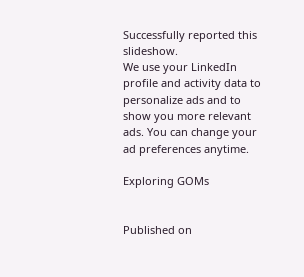Successfully reported this slideshow.
We use your LinkedIn profile and activity data to personalize ads and to show you more relevant ads. You can change your ad preferences anytime.

Exploring GOMs


Published on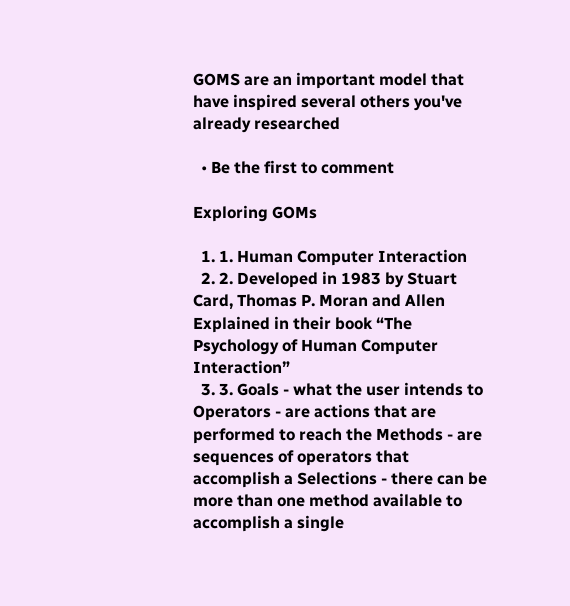GOMS are an important model that have inspired several others you've already researched

  • Be the first to comment

Exploring GOMs

  1. 1. Human Computer Interaction
  2. 2. Developed in 1983 by Stuart Card, Thomas P. Moran and Allen Explained in their book “The Psychology of Human Computer Interaction”
  3. 3. Goals - what the user intends to Operators - are actions that are performed to reach the Methods - are sequences of operators that accomplish a Selections - there can be more than one method available to accomplish a single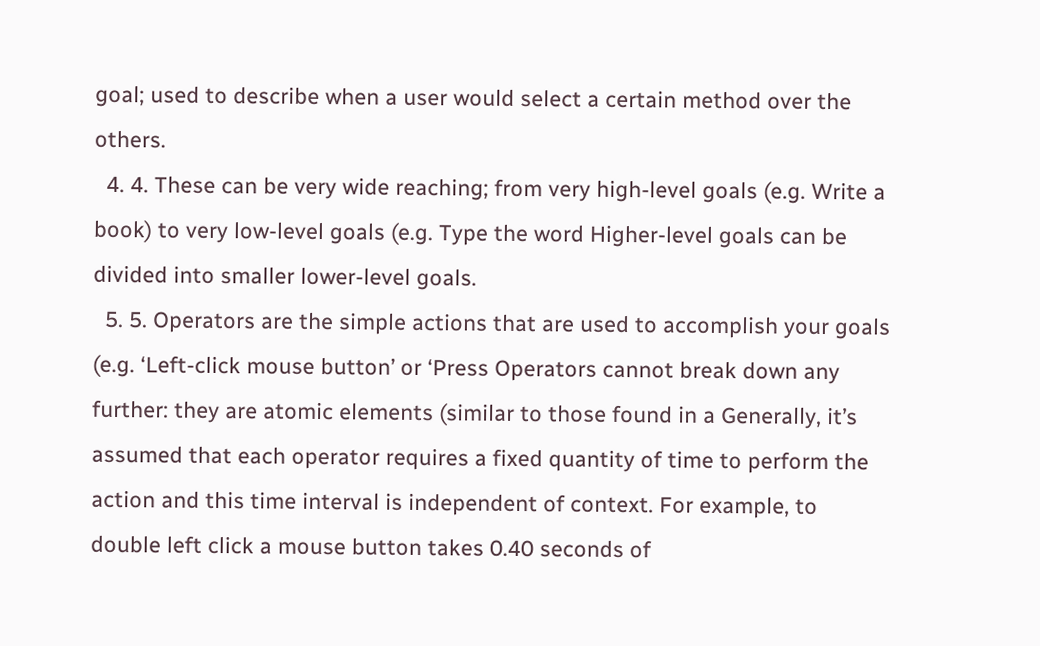goal; used to describe when a user would select a certain method over the others.
  4. 4. These can be very wide reaching; from very high-level goals (e.g. Write a book) to very low-level goals (e.g. Type the word Higher-level goals can be divided into smaller lower-level goals.
  5. 5. Operators are the simple actions that are used to accomplish your goals (e.g. ‘Left-click mouse button’ or ‘Press Operators cannot break down any further: they are atomic elements (similar to those found in a Generally, it’s assumed that each operator requires a fixed quantity of time to perform the action and this time interval is independent of context. For example, to double left click a mouse button takes 0.40 seconds of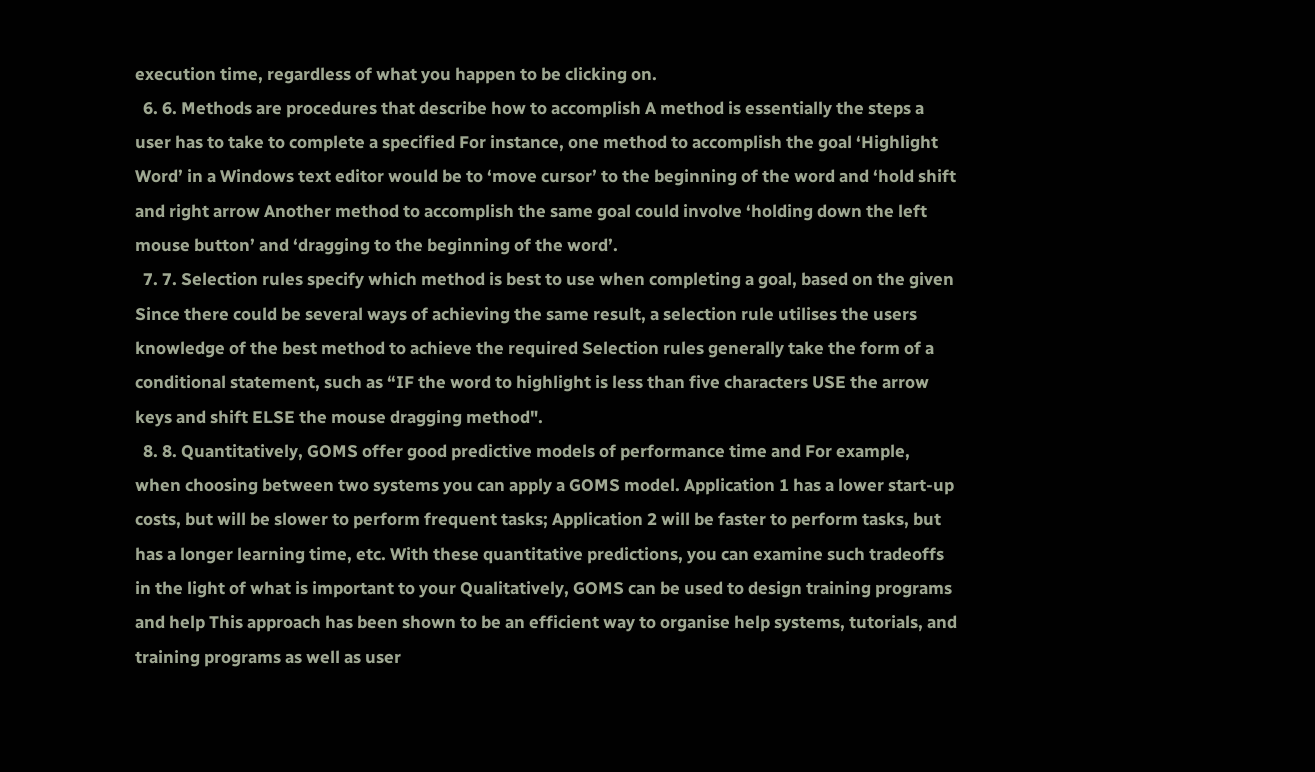execution time, regardless of what you happen to be clicking on.
  6. 6. Methods are procedures that describe how to accomplish A method is essentially the steps a user has to take to complete a specified For instance, one method to accomplish the goal ‘Highlight Word’ in a Windows text editor would be to ‘move cursor’ to the beginning of the word and ‘hold shift and right arrow Another method to accomplish the same goal could involve ‘holding down the left mouse button’ and ‘dragging to the beginning of the word’.
  7. 7. Selection rules specify which method is best to use when completing a goal, based on the given Since there could be several ways of achieving the same result, a selection rule utilises the users knowledge of the best method to achieve the required Selection rules generally take the form of a conditional statement, such as “IF the word to highlight is less than five characters USE the arrow keys and shift ELSE the mouse dragging method".
  8. 8. Quantitatively, GOMS offer good predictive models of performance time and For example, when choosing between two systems you can apply a GOMS model. Application 1 has a lower start-up costs, but will be slower to perform frequent tasks; Application 2 will be faster to perform tasks, but has a longer learning time, etc. With these quantitative predictions, you can examine such tradeoffs in the light of what is important to your Qualitatively, GOMS can be used to design training programs and help This approach has been shown to be an efficient way to organise help systems, tutorials, and training programs as well as user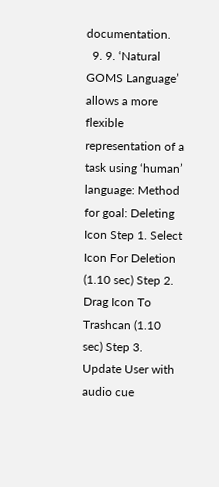documentation.
  9. 9. ‘Natural GOMS Language’ allows a more flexible representation of a task using ‘human’ language: Method for goal: Deleting Icon Step 1. Select Icon For Deletion (1.10 sec) Step 2. Drag Icon To Trashcan (1.10 sec) Step 3. Update User with audio cue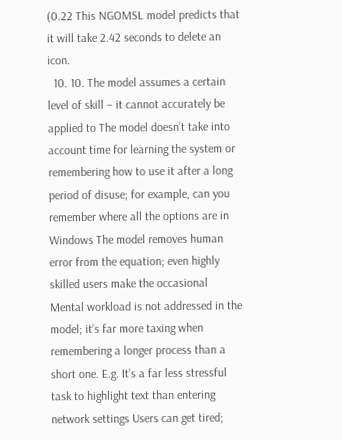(0.22 This NGOMSL model predicts that it will take 2.42 seconds to delete an icon.
  10. 10. The model assumes a certain level of skill – it cannot accurately be applied to The model doesn’t take into account time for learning the system or remembering how to use it after a long period of disuse; for example, can you remember where all the options are in Windows The model removes human error from the equation; even highly skilled users make the occasional Mental workload is not addressed in the model; it’s far more taxing when remembering a longer process than a short one. E.g. It’s a far less stressful task to highlight text than entering network settings Users can get tired;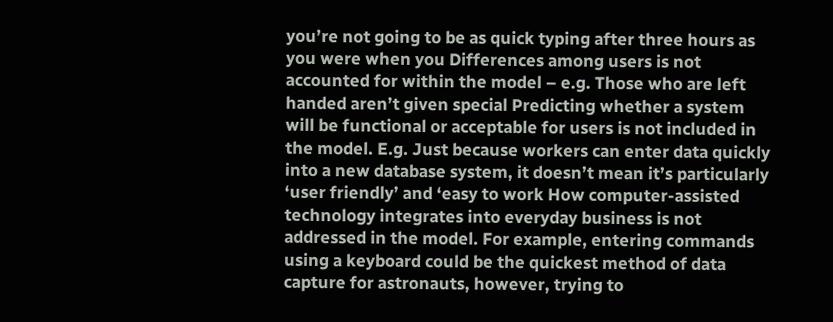you’re not going to be as quick typing after three hours as you were when you Differences among users is not accounted for within the model – e.g. Those who are left handed aren’t given special Predicting whether a system will be functional or acceptable for users is not included in the model. E.g. Just because workers can enter data quickly into a new database system, it doesn’t mean it’s particularly ‘user friendly’ and ‘easy to work How computer-assisted technology integrates into everyday business is not addressed in the model. For example, entering commands using a keyboard could be the quickest method of data capture for astronauts, however, trying to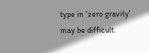type in ‘zero gravity’ may be difficult.